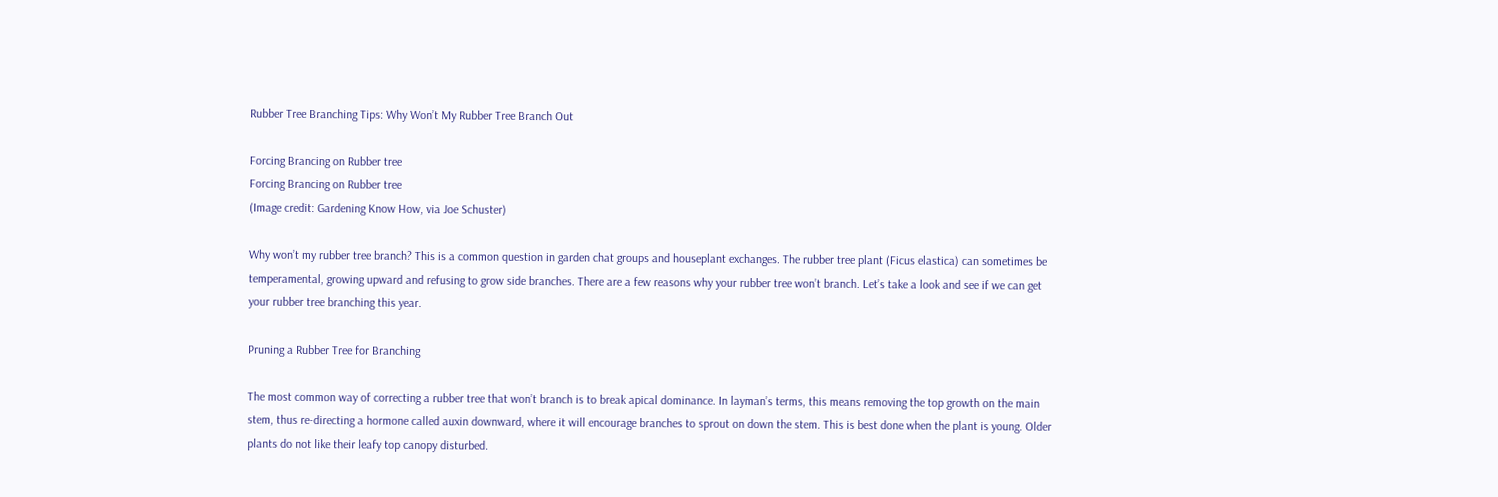Rubber Tree Branching Tips: Why Won’t My Rubber Tree Branch Out

Forcing Brancing on Rubber tree
Forcing Brancing on Rubber tree
(Image credit: Gardening Know How, via Joe Schuster)

Why won’t my rubber tree branch? This is a common question in garden chat groups and houseplant exchanges. The rubber tree plant (Ficus elastica) can sometimes be temperamental, growing upward and refusing to grow side branches. There are a few reasons why your rubber tree won’t branch. Let’s take a look and see if we can get your rubber tree branching this year.

Pruning a Rubber Tree for Branching

The most common way of correcting a rubber tree that won’t branch is to break apical dominance. In layman’s terms, this means removing the top growth on the main stem, thus re-directing a hormone called auxin downward, where it will encourage branches to sprout on down the stem. This is best done when the plant is young. Older plants do not like their leafy top canopy disturbed.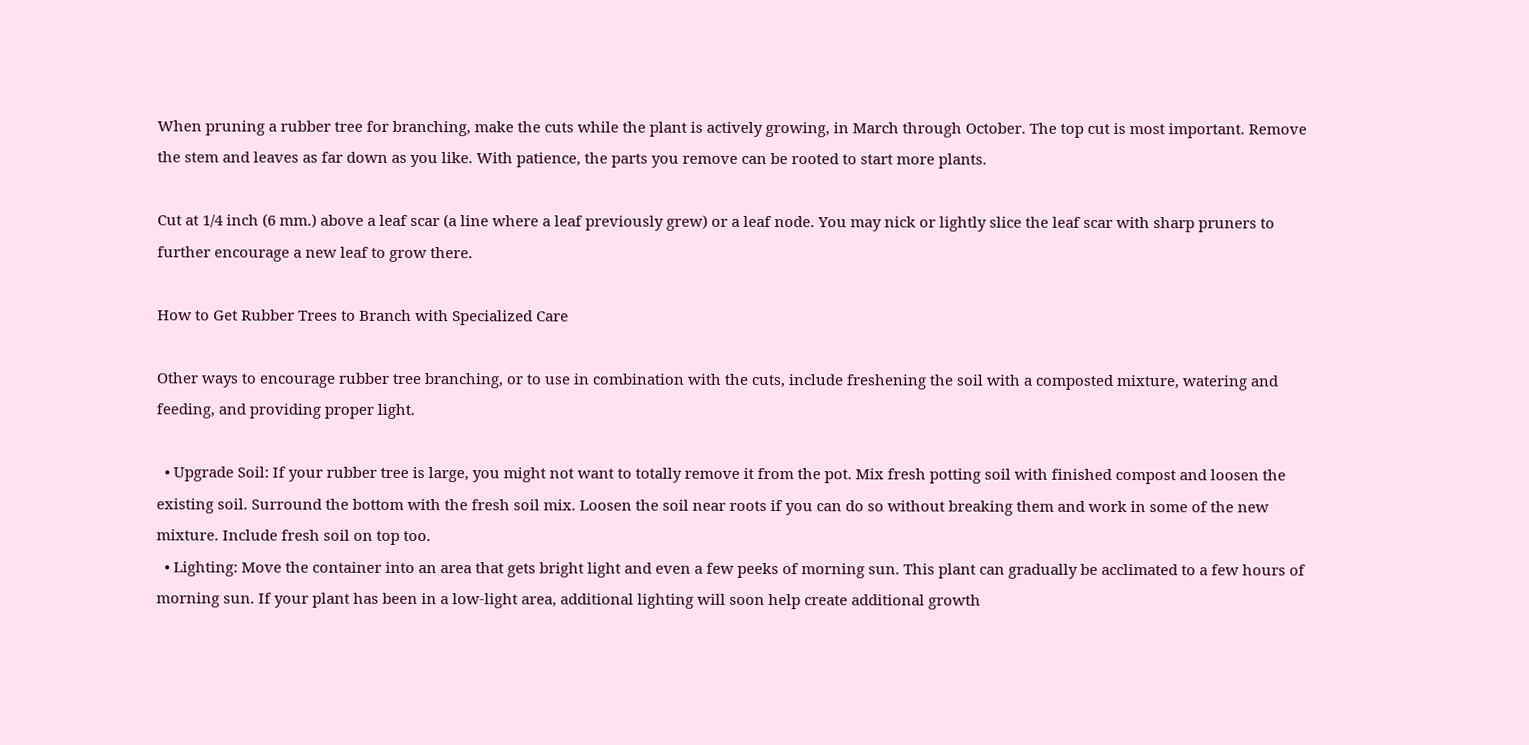When pruning a rubber tree for branching, make the cuts while the plant is actively growing, in March through October. The top cut is most important. Remove the stem and leaves as far down as you like. With patience, the parts you remove can be rooted to start more plants.

Cut at 1/4 inch (6 mm.) above a leaf scar (a line where a leaf previously grew) or a leaf node. You may nick or lightly slice the leaf scar with sharp pruners to further encourage a new leaf to grow there.

How to Get Rubber Trees to Branch with Specialized Care

Other ways to encourage rubber tree branching, or to use in combination with the cuts, include freshening the soil with a composted mixture, watering and feeding, and providing proper light.

  • Upgrade Soil: If your rubber tree is large, you might not want to totally remove it from the pot. Mix fresh potting soil with finished compost and loosen the existing soil. Surround the bottom with the fresh soil mix. Loosen the soil near roots if you can do so without breaking them and work in some of the new mixture. Include fresh soil on top too.
  • Lighting: Move the container into an area that gets bright light and even a few peeks of morning sun. This plant can gradually be acclimated to a few hours of morning sun. If your plant has been in a low-light area, additional lighting will soon help create additional growth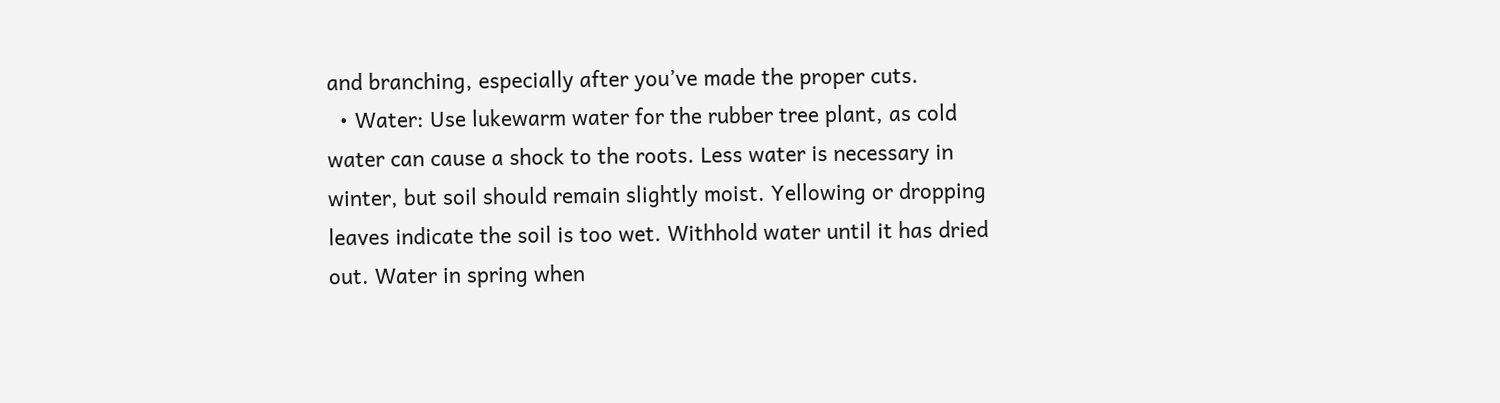and branching, especially after you’ve made the proper cuts.
  • Water: Use lukewarm water for the rubber tree plant, as cold water can cause a shock to the roots. Less water is necessary in winter, but soil should remain slightly moist. Yellowing or dropping leaves indicate the soil is too wet. Withhold water until it has dried out. Water in spring when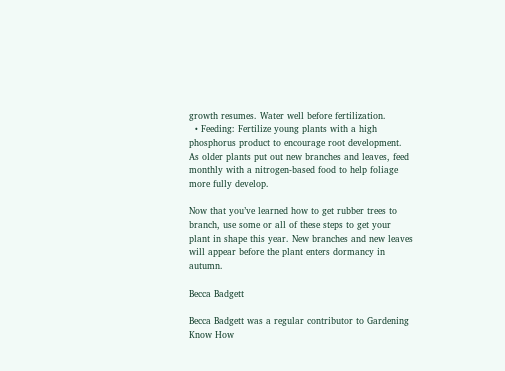growth resumes. Water well before fertilization.
  • Feeding: Fertilize young plants with a high phosphorus product to encourage root development. As older plants put out new branches and leaves, feed monthly with a nitrogen-based food to help foliage more fully develop.

Now that you’ve learned how to get rubber trees to branch, use some or all of these steps to get your plant in shape this year. New branches and new leaves will appear before the plant enters dormancy in autumn.

Becca Badgett

Becca Badgett was a regular contributor to Gardening Know How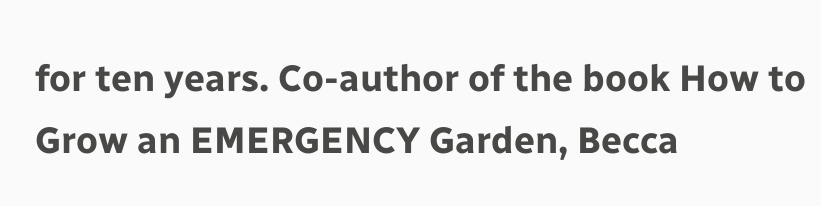for ten years. Co-author of the book How to Grow an EMERGENCY Garden, Becca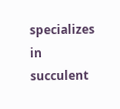specializes in succulent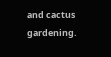and cactus gardening.